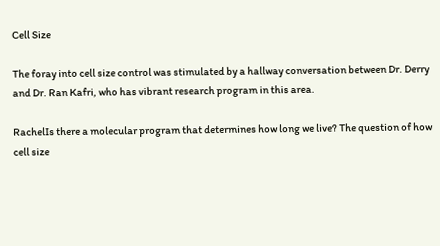Cell Size

The foray into cell size control was stimulated by a hallway conversation between Dr. Derry and Dr. Ran Kafri, who has vibrant research program in this area.

RachelIs there a molecular program that determines how long we live? The question of how cell size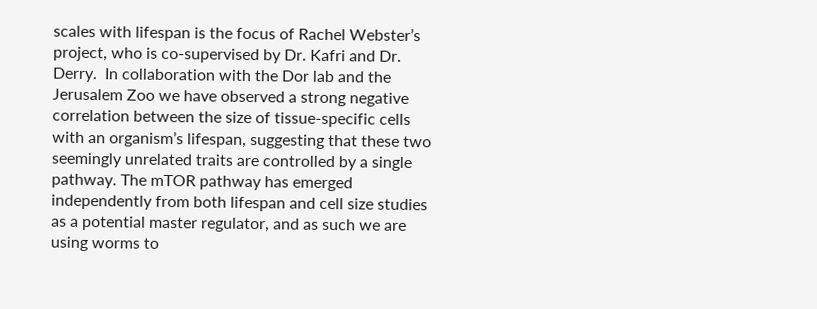scales with lifespan is the focus of Rachel Webster’s project, who is co-supervised by Dr. Kafri and Dr. Derry.  In collaboration with the Dor lab and the Jerusalem Zoo we have observed a strong negative correlation between the size of tissue-specific cells with an organism’s lifespan, suggesting that these two seemingly unrelated traits are controlled by a single pathway. The mTOR pathway has emerged independently from both lifespan and cell size studies as a potential master regulator, and as such we are using worms to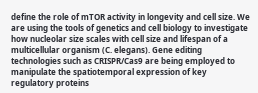define the role of mTOR activity in longevity and cell size. We are using the tools of genetics and cell biology to investigate how nucleolar size scales with cell size and lifespan of a multicellular organism (C. elegans). Gene editing technologies such as CRISPR/Cas9 are being employed to manipulate the spatiotemporal expression of key regulatory proteins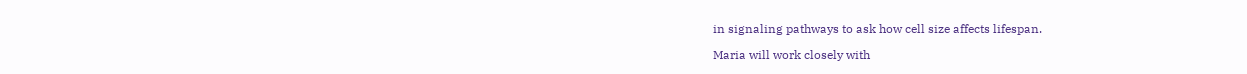in signaling pathways to ask how cell size affects lifespan.

Maria will work closely with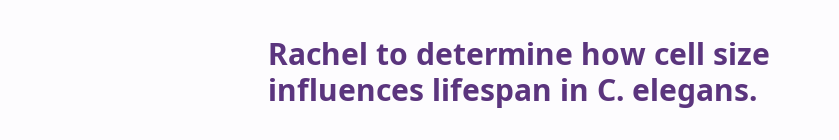Rachel to determine how cell size influences lifespan in C. elegans.